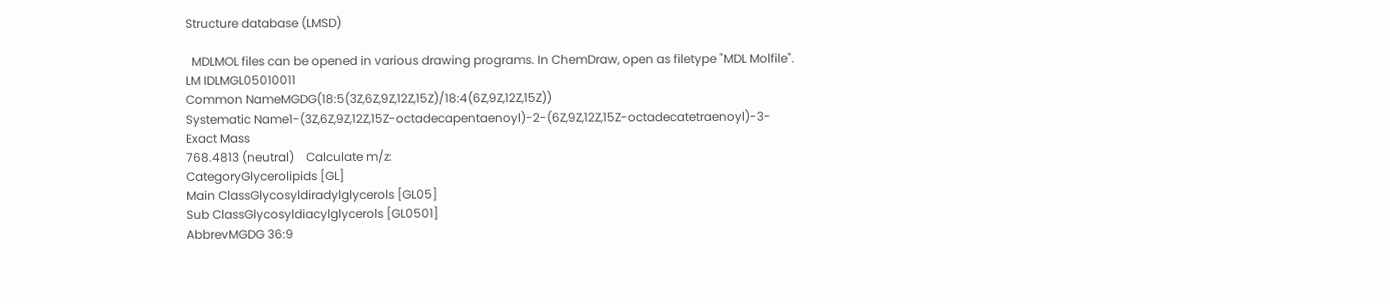Structure database (LMSD)

  MDLMOL files can be opened in various drawing programs. In ChemDraw, open as filetype "MDL Molfile".
LM IDLMGL05010011
Common NameMGDG(18:5(3Z,6Z,9Z,12Z,15Z)/18:4(6Z,9Z,12Z,15Z))
Systematic Name1-(3Z,6Z,9Z,12Z,15Z-octadecapentaenoyl)-2-(6Z,9Z,12Z,15Z-octadecatetraenoyl)-3-
Exact Mass
768.4813 (neutral)    Calculate m/z:
CategoryGlycerolipids [GL]
Main ClassGlycosyldiradylglycerols [GL05]
Sub ClassGlycosyldiacylglycerols [GL0501]
AbbrevMGDG 36:9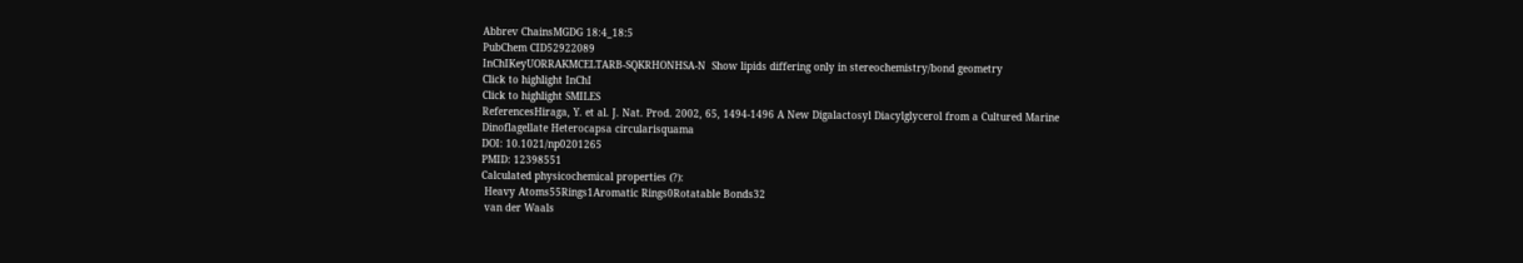Abbrev ChainsMGDG 18:4_18:5
PubChem CID52922089
InChIKeyUORRAKMCELTARB-SQKRHONHSA-N  Show lipids differing only in stereochemistry/bond geometry
Click to highlight InChI
Click to highlight SMILES
ReferencesHiraga, Y. et al. J. Nat. Prod. 2002, 65, 1494-1496 A New Digalactosyl Diacylglycerol from a Cultured Marine Dinoflagellate Heterocapsa circularisquama
DOI: 10.1021/np0201265
PMID: 12398551
Calculated physicochemical properties (?):
 Heavy Atoms55Rings1Aromatic Rings0Rotatable Bonds32
 van der Waals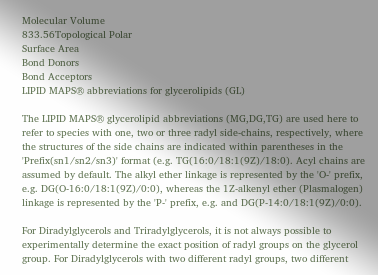Molecular Volume
833.56Topological Polar
Surface Area
Bond Donors
Bond Acceptors
LIPID MAPS® abbreviations for glycerolipids (GL)

The LIPID MAPS® glycerolipid abbreviations (MG,DG,TG) are used here to refer to species with one, two or three radyl side-chains, respectively, where the structures of the side chains are indicated within parentheses in the 'Prefix(sn1/sn2/sn3)' format (e.g. TG(16:0/18:1(9Z)/18:0). Acyl chains are assumed by default. The alkyl ether linkage is represented by the 'O-' prefix, e.g. DG(O-16:0/18:1(9Z)/0:0), whereas the 1Z-alkenyl ether (Plasmalogen) linkage is represented by the 'P-' prefix, e.g. and DG(P-14:0/18:1(9Z)/0:0).

For Diradylglycerols and Triradylglycerols, it is not always possible to experimentally determine the exact position of radyl groups on the glycerol group. For Diradylglycerols with two different radyl groups, two different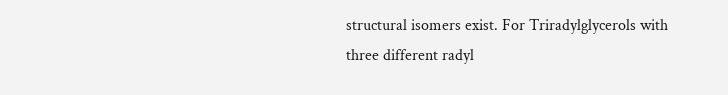structural isomers exist. For Triradylglycerols with three different radyl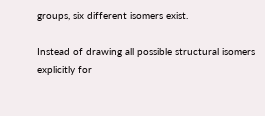groups, six different isomers exist.

Instead of drawing all possible structural isomers explicitly for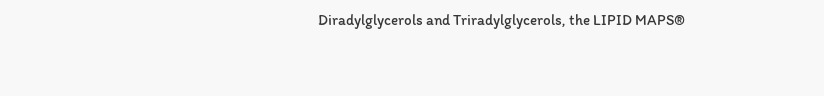Diradylglycerols and Triradylglycerols, the LIPID MAPS®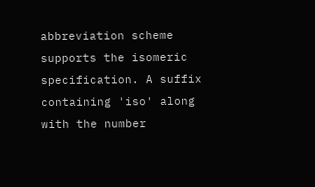abbreviation scheme supports the isomeric specification. A suffix containing 'iso' along with the number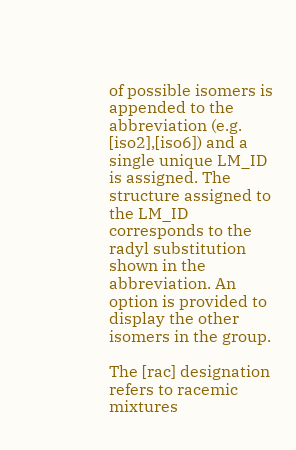of possible isomers is appended to the abbreviation (e.g. [iso2],[iso6]) and a single unique LM_ID is assigned. The structure assigned to the LM_ID corresponds to the radyl substitution shown in the abbreviation. An option is provided to display the other isomers in the group.

The [rac] designation refers to racemic mixtures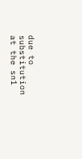due to substitution at the sn1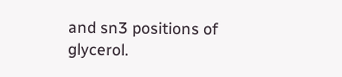and sn3 positions of glycerol.